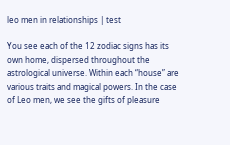leo men in relationships | test

You see each of the 12 zodiac signs has its own home, dispersed throughout the astrological universe. Within each “house” are various traits and magical powers. In the case of Leo men, we see the gifts of pleasure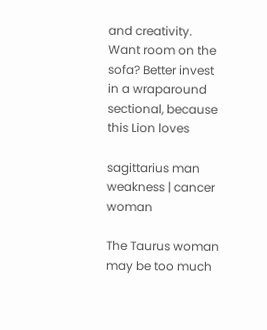and creativity. Want room on the sofa? Better invest in a wraparound sectional, because this Lion loves

sagittarius man weakness | cancer woman

The Taurus woman may be too much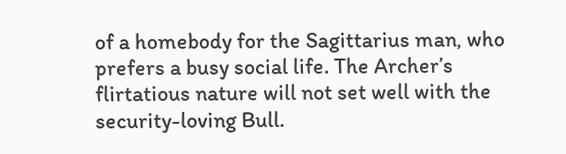of a homebody for the Sagittarius man, who prefers a busy social life. The Archer’s flirtatious nature will not set well with the security-loving Bull.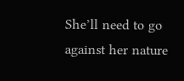She’ll need to go against her nature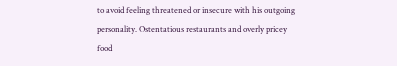to avoid feeling threatened or insecure with his outgoing personality. Ostentatious restaurants and overly pricey food